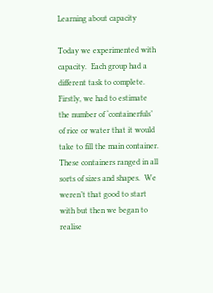Learning about capacity

Today we experimented with capacity.  Each group had a different task to complete.  Firstly, we had to estimate the number of ‘containerfuls’ of rice or water that it would take to fill the main container.  These containers ranged in all sorts of sizes and shapes.  We weren’t that good to start with but then we began to realise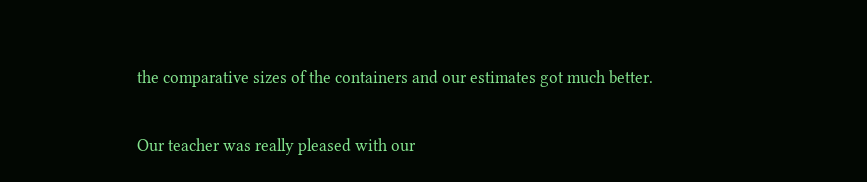the comparative sizes of the containers and our estimates got much better.

Our teacher was really pleased with our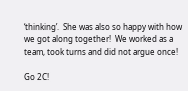‘thinking’.  She was also so happy with how we got along together!  We worked as a team, took turns and did not argue once!

Go 2C!